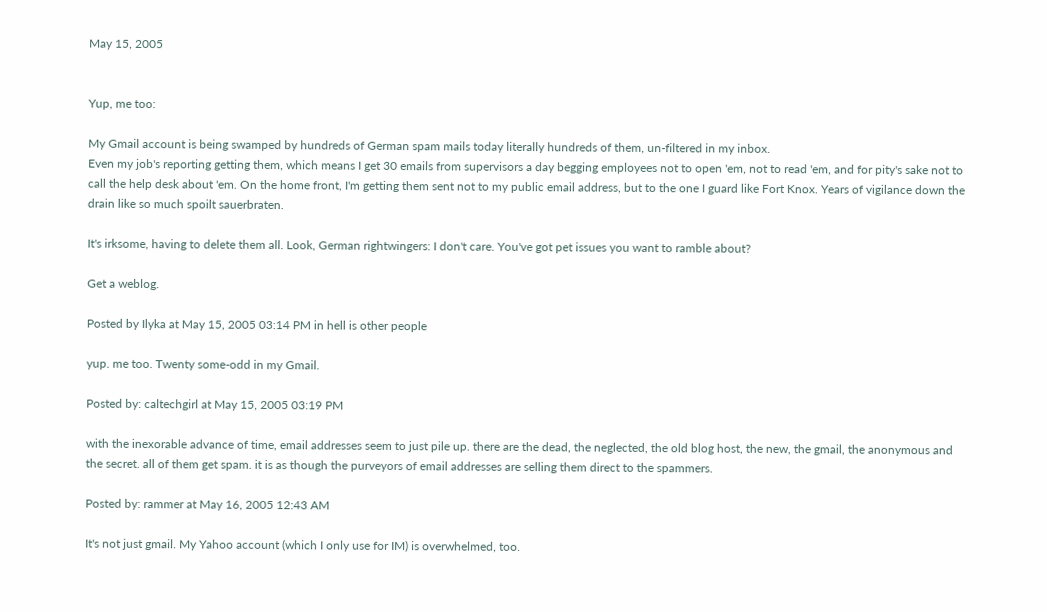May 15, 2005


Yup, me too:

My Gmail account is being swamped by hundreds of German spam mails today literally hundreds of them, un-filtered in my inbox.
Even my job's reporting getting them, which means I get 30 emails from supervisors a day begging employees not to open 'em, not to read 'em, and for pity's sake not to call the help desk about 'em. On the home front, I'm getting them sent not to my public email address, but to the one I guard like Fort Knox. Years of vigilance down the drain like so much spoilt sauerbraten.

It's irksome, having to delete them all. Look, German rightwingers: I don't care. You've got pet issues you want to ramble about?

Get a weblog.

Posted by Ilyka at May 15, 2005 03:14 PM in hell is other people

yup. me too. Twenty some-odd in my Gmail.

Posted by: caltechgirl at May 15, 2005 03:19 PM

with the inexorable advance of time, email addresses seem to just pile up. there are the dead, the neglected, the old blog host, the new, the gmail, the anonymous and the secret. all of them get spam. it is as though the purveyors of email addresses are selling them direct to the spammers.

Posted by: rammer at May 16, 2005 12:43 AM

It's not just gmail. My Yahoo account (which I only use for IM) is overwhelmed, too.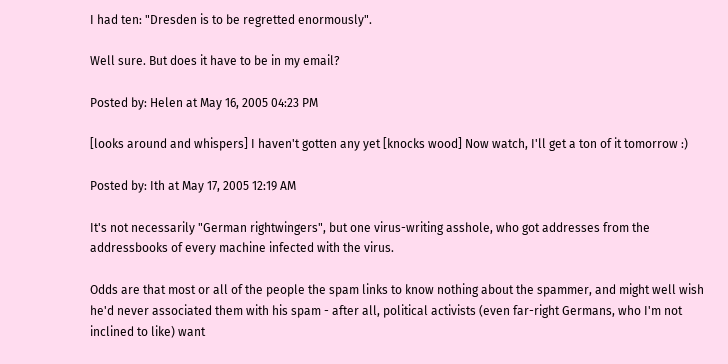I had ten: "Dresden is to be regretted enormously".

Well sure. But does it have to be in my email?

Posted by: Helen at May 16, 2005 04:23 PM

[looks around and whispers] I haven't gotten any yet [knocks wood] Now watch, I'll get a ton of it tomorrow :)

Posted by: Ith at May 17, 2005 12:19 AM

It's not necessarily "German rightwingers", but one virus-writing asshole, who got addresses from the addressbooks of every machine infected with the virus.

Odds are that most or all of the people the spam links to know nothing about the spammer, and might well wish he'd never associated them with his spam - after all, political activists (even far-right Germans, who I'm not inclined to like) want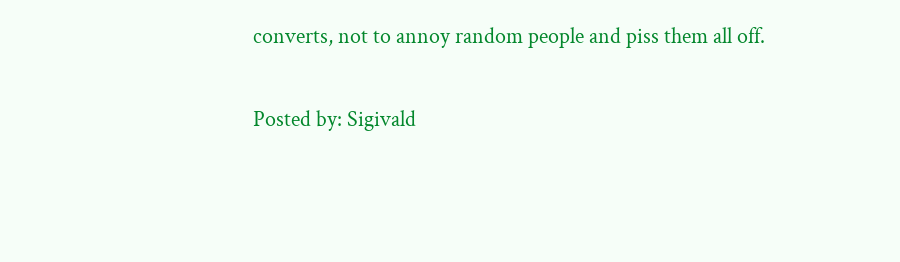converts, not to annoy random people and piss them all off.

Posted by: Sigivald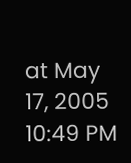at May 17, 2005 10:49 PM